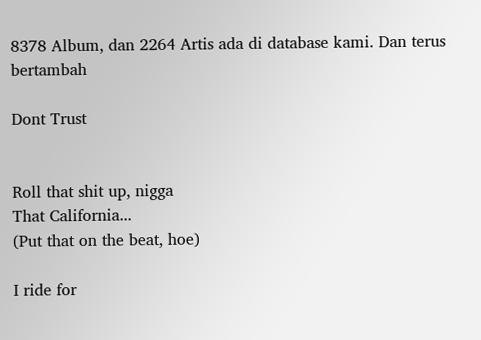8378 Album, dan 2264 Artis ada di database kami. Dan terus bertambah

Dont Trust


Roll that shit up, nigga
That California...
(Put that on the beat, hoe)

I ride for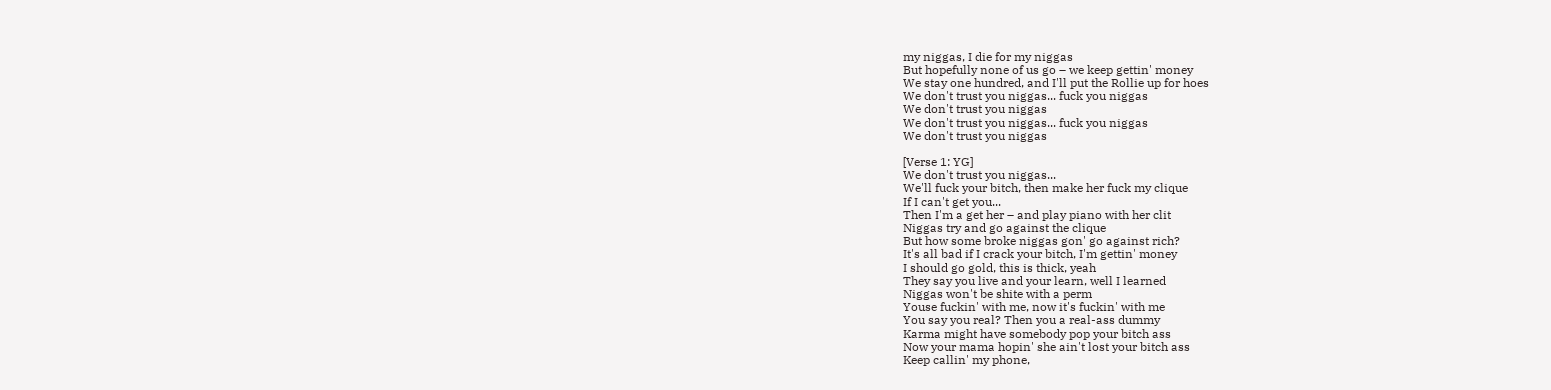my niggas, I die for my niggas
But hopefully none of us go – we keep gettin' money
We stay one hundred, and I'll put the Rollie up for hoes
We don't trust you niggas... fuck you niggas
We don't trust you niggas
We don't trust you niggas... fuck you niggas
We don't trust you niggas

[Verse 1: YG]
We don't trust you niggas...
We'll fuck your bitch, then make her fuck my clique
If I can't get you...
Then I'm a get her – and play piano with her clit
Niggas try and go against the clique
But how some broke niggas gon' go against rich?
It's all bad if I crack your bitch, I'm gettin' money
I should go gold, this is thick, yeah
They say you live and your learn, well I learned
Niggas won't be shite with a perm
Youse fuckin' with me, now it's fuckin' with me
You say you real? Then you a real-ass dummy
Karma might have somebody pop your bitch ass
Now your mama hopin' she ain't lost your bitch ass
Keep callin' my phone,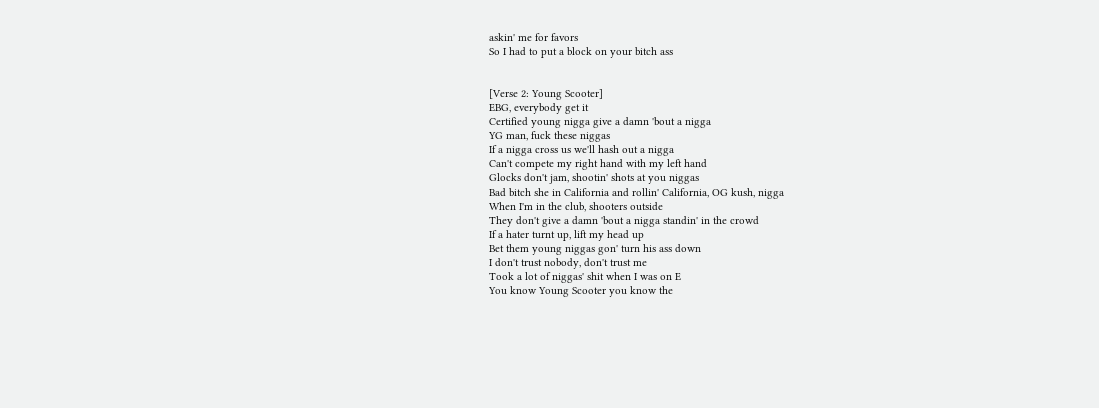askin' me for favors
So I had to put a block on your bitch ass


[Verse 2: Young Scooter]
EBG, everybody get it
Certified young nigga give a damn 'bout a nigga
YG man, fuck these niggas
If a nigga cross us we'll hash out a nigga
Can't compete my right hand with my left hand
Glocks don't jam, shootin' shots at you niggas
Bad bitch she in California and rollin' California, OG kush, nigga
When I'm in the club, shooters outside
They don't give a damn 'bout a nigga standin' in the crowd
If a hater turnt up, lift my head up
Bet them young niggas gon' turn his ass down
I don't trust nobody, don't trust me
Took a lot of niggas' shit when I was on E
You know Young Scooter you know the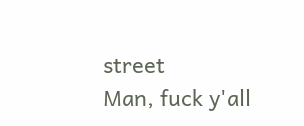street
Man, fuck y'all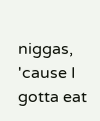niggas, 'cause I gotta eat